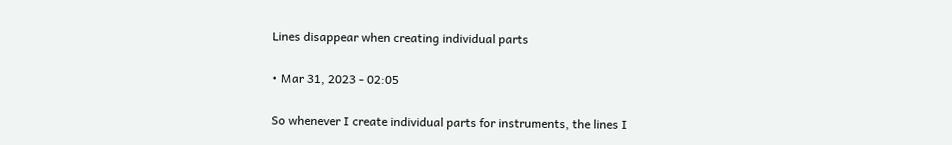Lines disappear when creating individual parts

• Mar 31, 2023 - 02:05

So whenever I create individual parts for instruments, the lines I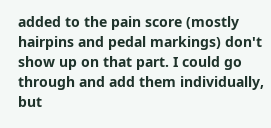added to the pain score (mostly hairpins and pedal markings) don't show up on that part. I could go through and add them individually, but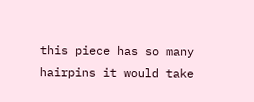this piece has so many hairpins it would take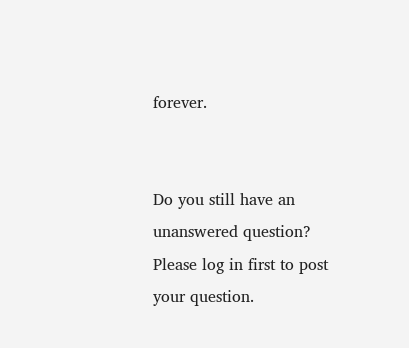forever.


Do you still have an unanswered question? Please log in first to post your question.